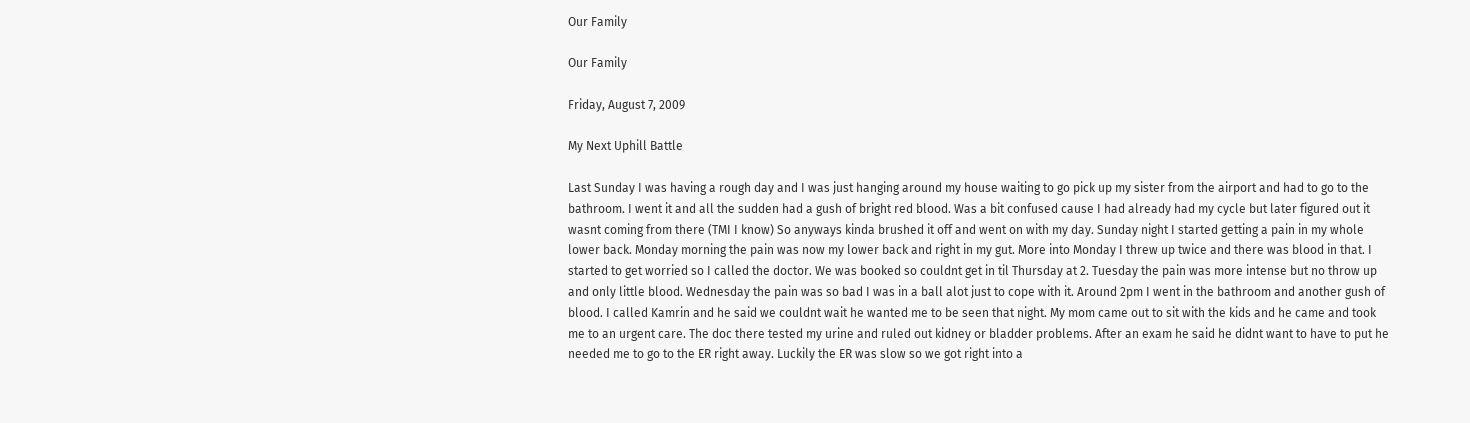Our Family

Our Family

Friday, August 7, 2009

My Next Uphill Battle

Last Sunday I was having a rough day and I was just hanging around my house waiting to go pick up my sister from the airport and had to go to the bathroom. I went it and all the sudden had a gush of bright red blood. Was a bit confused cause I had already had my cycle but later figured out it wasnt coming from there (TMI I know) So anyways kinda brushed it off and went on with my day. Sunday night I started getting a pain in my whole lower back. Monday morning the pain was now my lower back and right in my gut. More into Monday I threw up twice and there was blood in that. I started to get worried so I called the doctor. We was booked so couldnt get in til Thursday at 2. Tuesday the pain was more intense but no throw up and only little blood. Wednesday the pain was so bad I was in a ball alot just to cope with it. Around 2pm I went in the bathroom and another gush of blood. I called Kamrin and he said we couldnt wait he wanted me to be seen that night. My mom came out to sit with the kids and he came and took me to an urgent care. The doc there tested my urine and ruled out kidney or bladder problems. After an exam he said he didnt want to have to put he needed me to go to the ER right away. Luckily the ER was slow so we got right into a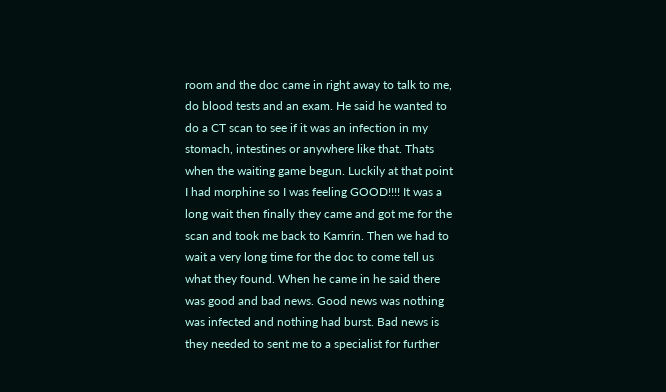room and the doc came in right away to talk to me, do blood tests and an exam. He said he wanted to do a CT scan to see if it was an infection in my stomach, intestines or anywhere like that. Thats when the waiting game begun. Luckily at that point I had morphine so I was feeling GOOD!!!! It was a long wait then finally they came and got me for the scan and took me back to Kamrin. Then we had to wait a very long time for the doc to come tell us what they found. When he came in he said there was good and bad news. Good news was nothing was infected and nothing had burst. Bad news is they needed to sent me to a specialist for further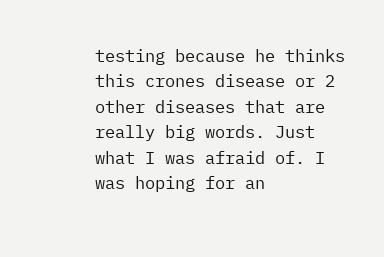testing because he thinks this crones disease or 2 other diseases that are really big words. Just what I was afraid of. I was hoping for an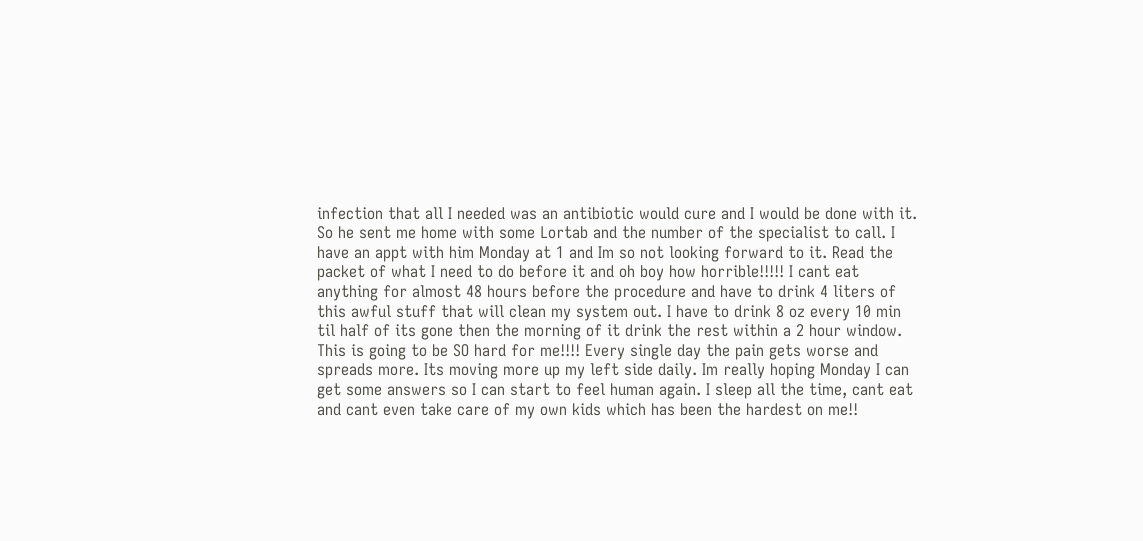infection that all I needed was an antibiotic would cure and I would be done with it. So he sent me home with some Lortab and the number of the specialist to call. I have an appt with him Monday at 1 and Im so not looking forward to it. Read the packet of what I need to do before it and oh boy how horrible!!!!! I cant eat anything for almost 48 hours before the procedure and have to drink 4 liters of this awful stuff that will clean my system out. I have to drink 8 oz every 10 min til half of its gone then the morning of it drink the rest within a 2 hour window. This is going to be SO hard for me!!!! Every single day the pain gets worse and spreads more. Its moving more up my left side daily. Im really hoping Monday I can get some answers so I can start to feel human again. I sleep all the time, cant eat and cant even take care of my own kids which has been the hardest on me!!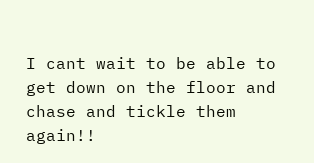I cant wait to be able to get down on the floor and chase and tickle them again!!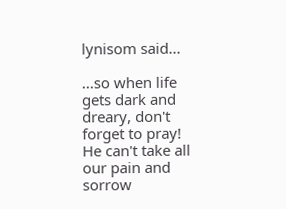lynisom said...

...so when life gets dark and dreary, don't forget to pray! He can't take all our pain and sorrow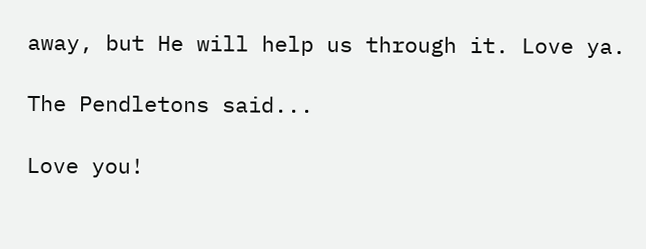away, but He will help us through it. Love ya.

The Pendletons said...

Love you!